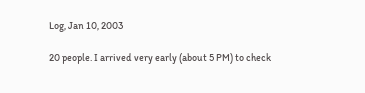Log, Jan 10, 2003

20 people. I arrived very early (about 5 PM) to check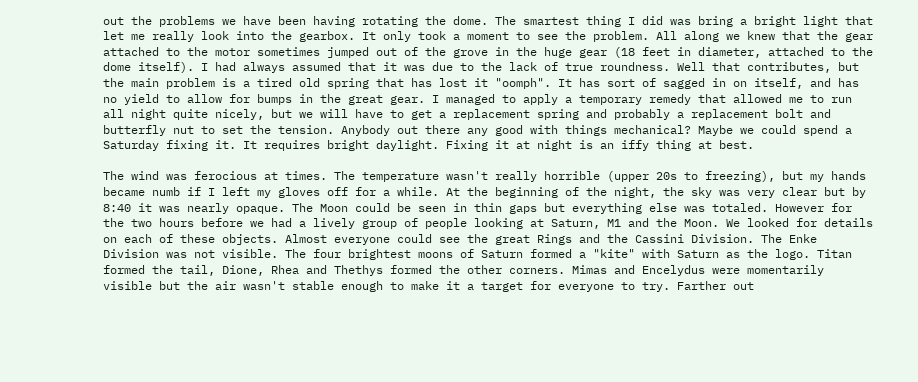out the problems we have been having rotating the dome. The smartest thing I did was bring a bright light that let me really look into the gearbox. It only took a moment to see the problem. All along we knew that the gear attached to the motor sometimes jumped out of the grove in the huge gear (18 feet in diameter, attached to the dome itself). I had always assumed that it was due to the lack of true roundness. Well that contributes, but the main problem is a tired old spring that has lost it "oomph". It has sort of sagged in on itself, and has no yield to allow for bumps in the great gear. I managed to apply a temporary remedy that allowed me to run all night quite nicely, but we will have to get a replacement spring and probably a replacement bolt and butterfly nut to set the tension. Anybody out there any good with things mechanical? Maybe we could spend a Saturday fixing it. It requires bright daylight. Fixing it at night is an iffy thing at best.

The wind was ferocious at times. The temperature wasn't really horrible (upper 20s to freezing), but my hands became numb if I left my gloves off for a while. At the beginning of the night, the sky was very clear but by 8:40 it was nearly opaque. The Moon could be seen in thin gaps but everything else was totaled. However for the two hours before we had a lively group of people looking at Saturn, M1 and the Moon. We looked for details on each of these objects. Almost everyone could see the great Rings and the Cassini Division. The Enke Division was not visible. The four brightest moons of Saturn formed a "kite" with Saturn as the logo. Titan formed the tail, Dione, Rhea and Thethys formed the other corners. Mimas and Encelydus were momentarily visible but the air wasn't stable enough to make it a target for everyone to try. Farther out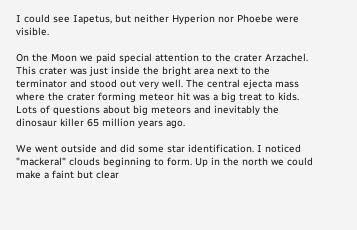I could see Iapetus, but neither Hyperion nor Phoebe were visible.

On the Moon we paid special attention to the crater Arzachel. This crater was just inside the bright area next to the terminator and stood out very well. The central ejecta mass where the crater forming meteor hit was a big treat to kids. Lots of questions about big meteors and inevitably the dinosaur killer 65 million years ago.

We went outside and did some star identification. I noticed "mackeral" clouds beginning to form. Up in the north we could make a faint but clear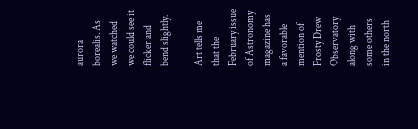aurora borealis. As we watched we could see it flicker and bend slightly.

Art tells me that the February issue of Astronomy magazine has a favorable mention of Frosty Drew Observatory along with some others in the north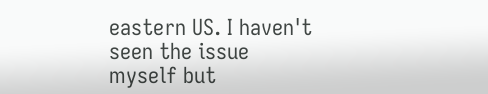eastern US. I haven't seen the issue myself but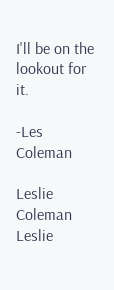I'll be on the lookout for it.

-Les Coleman

Leslie Coleman
Leslie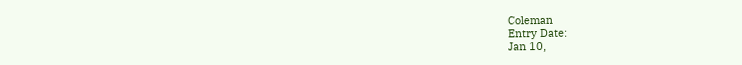Coleman
Entry Date:
Jan 10,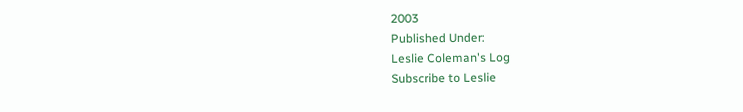2003
Published Under:
Leslie Coleman's Log
Subscribe to Leslie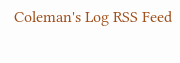Coleman's Log RSS Feed